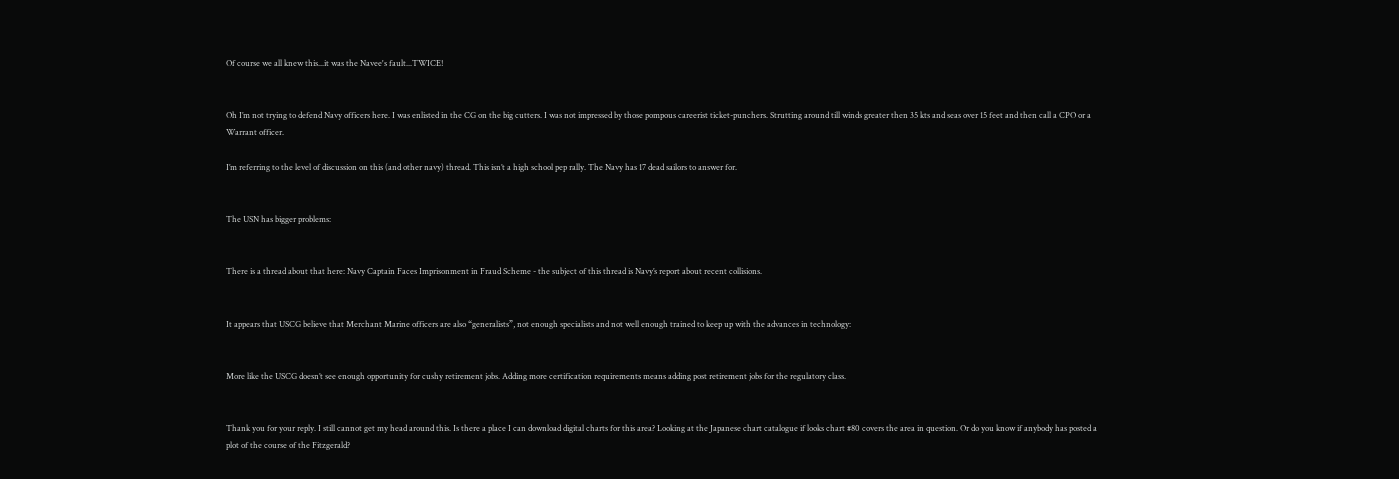Of course we all knew this...it was the Navee's fault...TWICE!


Oh I’m not trying to defend Navy officers here. I was enlisted in the CG on the big cutters. I was not impressed by those pompous careerist ticket-punchers. Strutting around till winds greater then 35 kts and seas over 15 feet and then call a CPO or a Warrant officer.

I’m referring to the level of discussion on this (and other navy) thread. This isn’t a high school pep rally. The Navy has 17 dead sailors to answer for.


The USN has bigger problems:


There is a thread about that here: Navy Captain Faces Imprisonment in Fraud Scheme - the subject of this thread is Navy’s report about recent collisions.


It appears that USCG believe that Merchant Marine officers are also “generalists”, not enough specialists and not well enough trained to keep up with the advances in technology:


More like the USCG doesn’t see enough opportunity for cushy retirement jobs. Adding more certification requirements means adding post retirement jobs for the regulatory class.


Thank you for your reply. I still cannot get my head around this. Is there a place I can download digital charts for this area? Looking at the Japanese chart catalogue if looks chart #80 covers the area in question. Or do you know if anybody has posted a plot of the course of the Fitzgerald?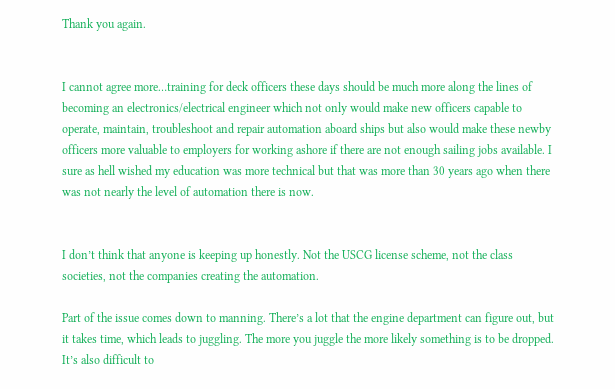Thank you again.


I cannot agree more…training for deck officers these days should be much more along the lines of becoming an electronics/electrical engineer which not only would make new officers capable to operate, maintain, troubleshoot and repair automation aboard ships but also would make these newby officers more valuable to employers for working ashore if there are not enough sailing jobs available. I sure as hell wished my education was more technical but that was more than 30 years ago when there was not nearly the level of automation there is now.


I don’t think that anyone is keeping up honestly. Not the USCG license scheme, not the class societies, not the companies creating the automation.

Part of the issue comes down to manning. There’s a lot that the engine department can figure out, but it takes time, which leads to juggling. The more you juggle the more likely something is to be dropped. It’s also difficult to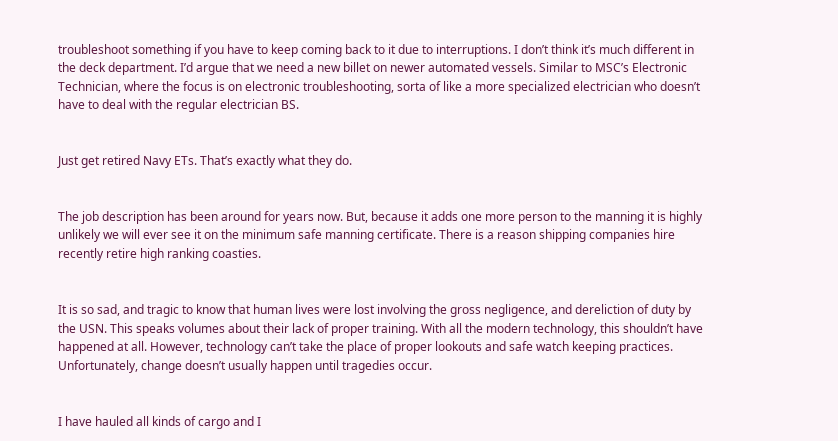troubleshoot something if you have to keep coming back to it due to interruptions. I don’t think it’s much different in the deck department. I’d argue that we need a new billet on newer automated vessels. Similar to MSC’s Electronic Technician, where the focus is on electronic troubleshooting, sorta of like a more specialized electrician who doesn’t have to deal with the regular electrician BS.


Just get retired Navy ETs. That’s exactly what they do.


The job description has been around for years now. But, because it adds one more person to the manning it is highly unlikely we will ever see it on the minimum safe manning certificate. There is a reason shipping companies hire recently retire high ranking coasties.


It is so sad, and tragic to know that human lives were lost involving the gross negligence, and dereliction of duty by the USN. This speaks volumes about their lack of proper training. With all the modern technology, this shouldn’t have happened at all. However, technology can’t take the place of proper lookouts and safe watch keeping practices. Unfortunately, change doesn’t usually happen until tragedies occur.


I have hauled all kinds of cargo and I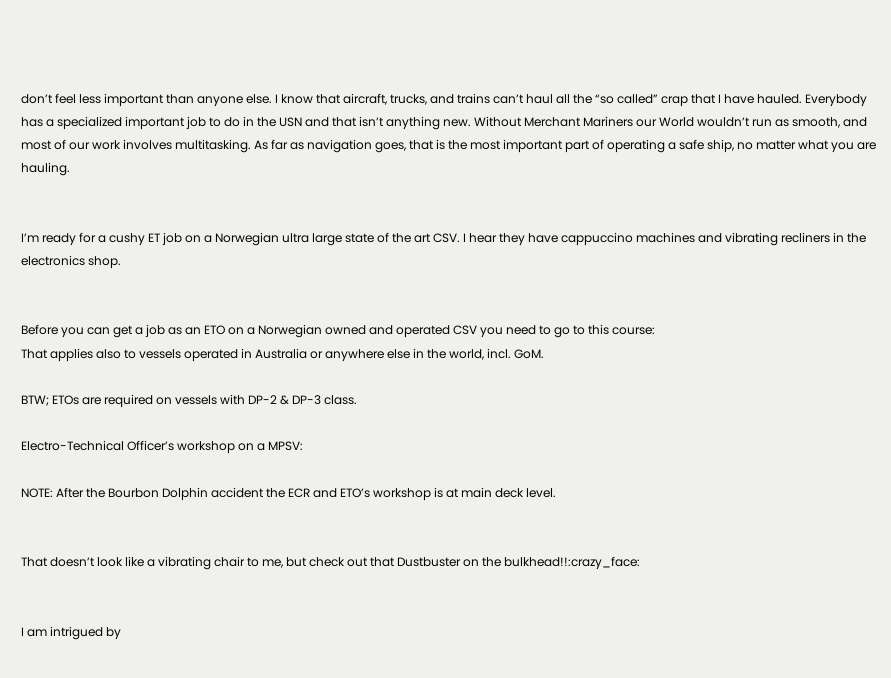don’t feel less important than anyone else. I know that aircraft, trucks, and trains can’t haul all the “so called” crap that I have hauled. Everybody has a specialized important job to do in the USN and that isn’t anything new. Without Merchant Mariners our World wouldn’t run as smooth, and most of our work involves multitasking. As far as navigation goes, that is the most important part of operating a safe ship, no matter what you are hauling.


I’m ready for a cushy ET job on a Norwegian ultra large state of the art CSV. I hear they have cappuccino machines and vibrating recliners in the electronics shop.


Before you can get a job as an ETO on a Norwegian owned and operated CSV you need to go to this course:
That applies also to vessels operated in Australia or anywhere else in the world, incl. GoM.

BTW; ETOs are required on vessels with DP-2 & DP-3 class.

Electro-Technical Officer’s workshop on a MPSV:

NOTE: After the Bourbon Dolphin accident the ECR and ETO’s workshop is at main deck level.


That doesn’t look like a vibrating chair to me, but check out that Dustbuster on the bulkhead!!:crazy_face:


I am intrigued by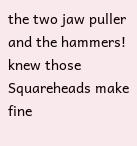the two jaw puller and the hammers! knew those Squareheads make fine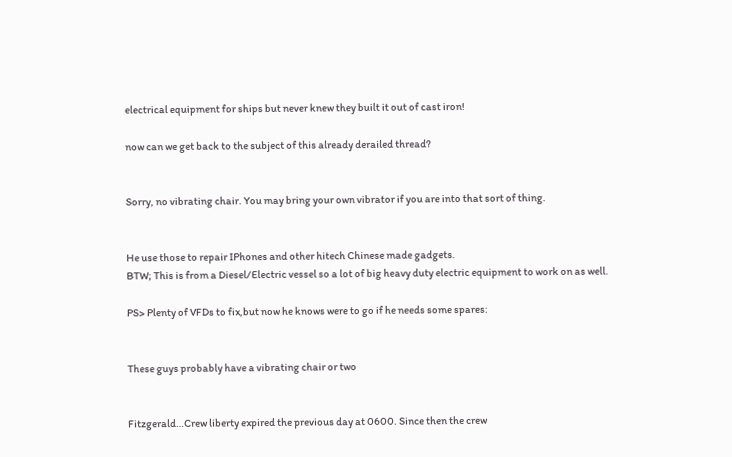electrical equipment for ships but never knew they built it out of cast iron!

now can we get back to the subject of this already derailed thread?


Sorry, no vibrating chair. You may bring your own vibrator if you are into that sort of thing.


He use those to repair IPhones and other hitech Chinese made gadgets.
BTW; This is from a Diesel/Electric vessel so a lot of big heavy duty electric equipment to work on as well.

PS> Plenty of VFDs to fix,but now he knows were to go if he needs some spares:


These guys probably have a vibrating chair or two


Fitzgerald…Crew liberty expired the previous day at 0600. Since then the crew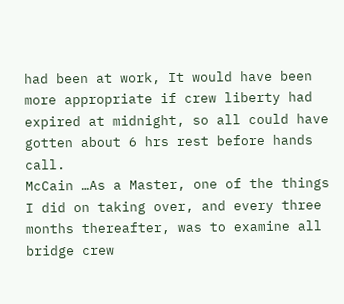had been at work, It would have been more appropriate if crew liberty had expired at midnight, so all could have gotten about 6 hrs rest before hands call.
McCain …As a Master, one of the things I did on taking over, and every three months thereafter, was to examine all bridge crew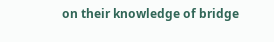on their knowledge of bridge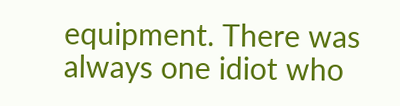equipment. There was always one idiot who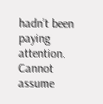hadn’t been paying attention. Cannot assume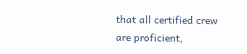that all certified crew are proficient,